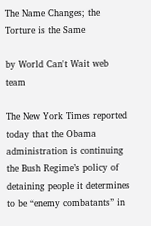The Name Changes; the Torture is the Same

by World Can't Wait web team

The New York Times reported today that the Obama administration is continuing the Bush Regime’s policy of detaining people it determines to be “enemy combatants” in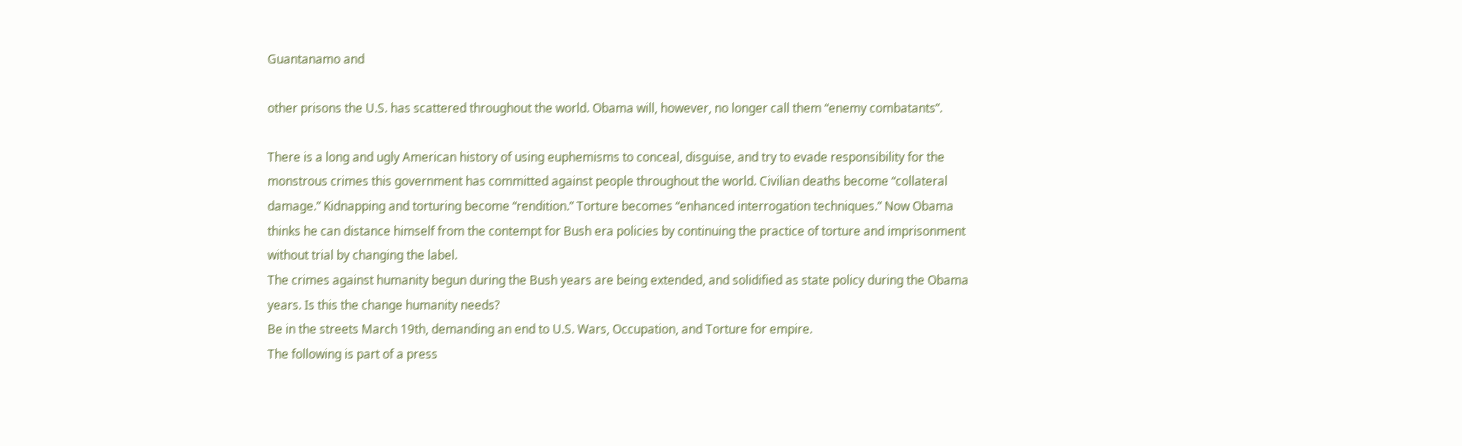Guantanamo and

other prisons the U.S. has scattered throughout the world. Obama will, however, no longer call them “enemy combatants”.

There is a long and ugly American history of using euphemisms to conceal, disguise, and try to evade responsibility for the monstrous crimes this government has committed against people throughout the world. Civilian deaths become “collateral damage.” Kidnapping and torturing become “rendition.” Torture becomes “enhanced interrogation techniques.” Now Obama thinks he can distance himself from the contempt for Bush era policies by continuing the practice of torture and imprisonment without trial by changing the label.
The crimes against humanity begun during the Bush years are being extended, and solidified as state policy during the Obama years. Is this the change humanity needs?
Be in the streets March 19th, demanding an end to U.S. Wars, Occupation, and Torture for empire.
The following is part of a press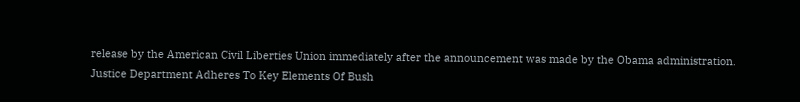release by the American Civil Liberties Union immediately after the announcement was made by the Obama administration.
Justice Department Adheres To Key Elements Of Bush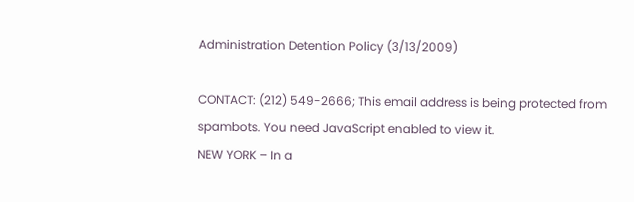Administration Detention Policy (3/13/2009)

CONTACT: (212) 549-2666; This email address is being protected from spambots. You need JavaScript enabled to view it.
NEW YORK – In a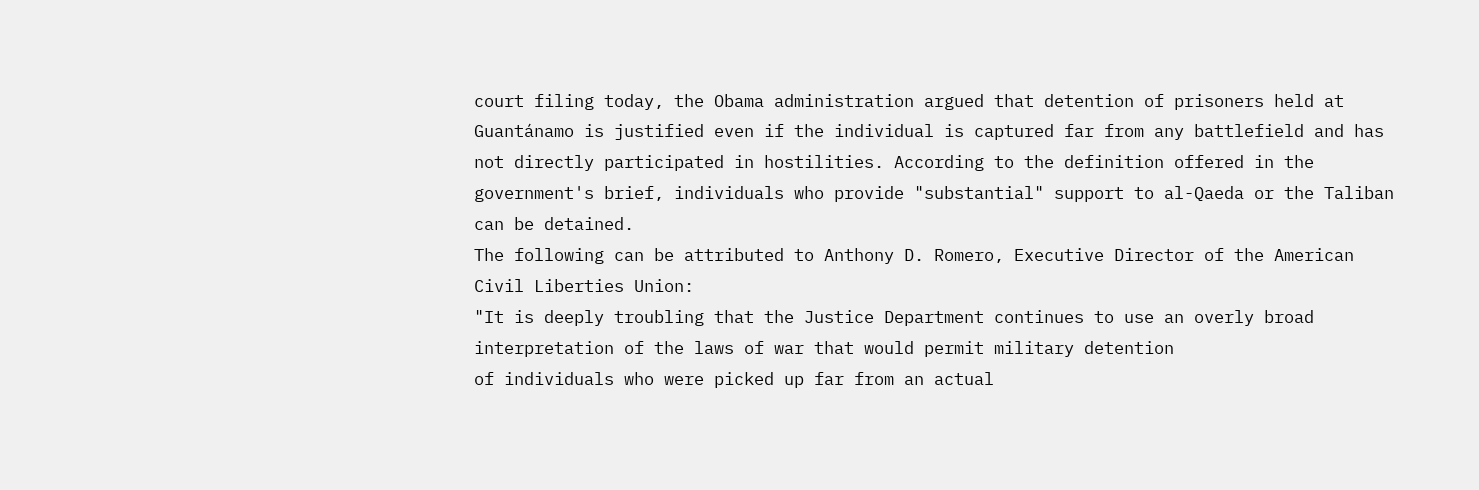court filing today, the Obama administration argued that detention of prisoners held at Guantánamo is justified even if the individual is captured far from any battlefield and has not directly participated in hostilities. According to the definition offered in the government's brief, individuals who provide "substantial" support to al-Qaeda or the Taliban can be detained.
The following can be attributed to Anthony D. Romero, Executive Director of the American Civil Liberties Union:
"It is deeply troubling that the Justice Department continues to use an overly broad interpretation of the laws of war that would permit military detention
of individuals who were picked up far from an actual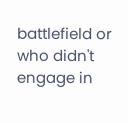battlefield or who didn't engage in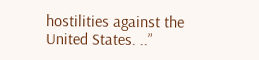hostilities against the United States. ..”